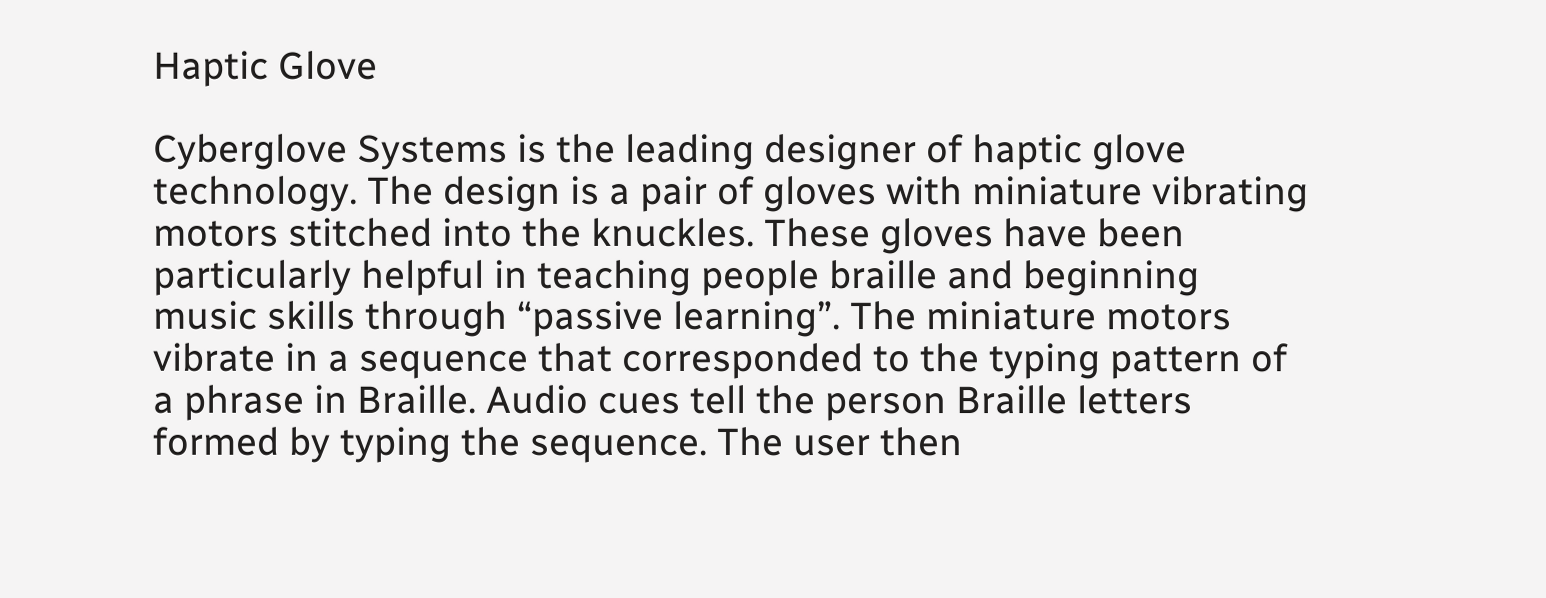Haptic Glove

Cyberglove Systems is the leading designer of haptic glove technology. The design is a pair of gloves with miniature vibrating motors stitched into the knuckles. These gloves have been particularly helpful in teaching people braille and beginning music skills through “passive learning”. The miniature motors vibrate in a sequence that corresponded to the typing pattern of a phrase in Braille. Audio cues tell the person Braille letters formed by typing the sequence. The user then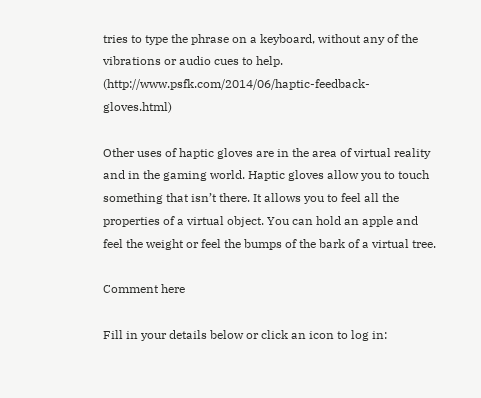tries to type the phrase on a keyboard, without any of the vibrations or audio cues to help. (http://www.psfk.com/2014/06/haptic-feedback-gloves.html)

Other uses of haptic gloves are in the area of virtual reality and in the gaming world. Haptic gloves allow you to touch something that isn’t there. It allows you to feel all the properties of a virtual object. You can hold an apple and feel the weight or feel the bumps of the bark of a virtual tree.

Comment here

Fill in your details below or click an icon to log in: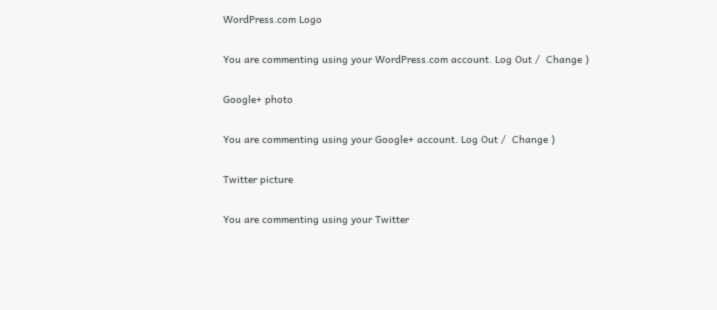WordPress.com Logo

You are commenting using your WordPress.com account. Log Out /  Change )

Google+ photo

You are commenting using your Google+ account. Log Out /  Change )

Twitter picture

You are commenting using your Twitter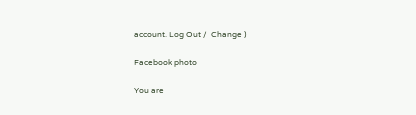account. Log Out /  Change )

Facebook photo

You are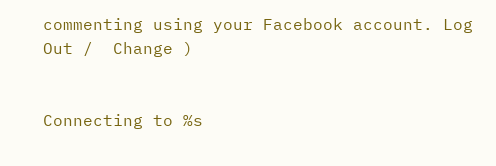commenting using your Facebook account. Log Out /  Change )


Connecting to %s